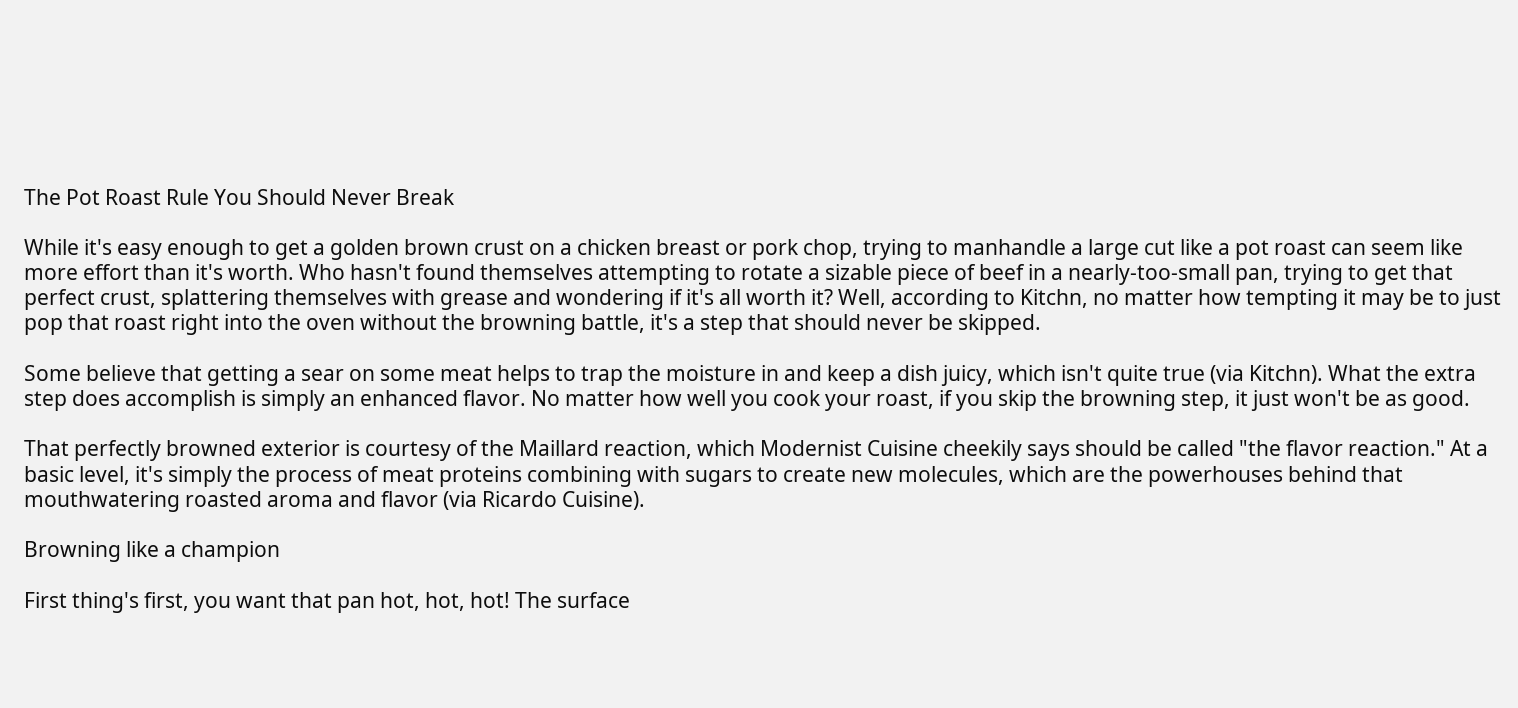The Pot Roast Rule You Should Never Break

While it's easy enough to get a golden brown crust on a chicken breast or pork chop, trying to manhandle a large cut like a pot roast can seem like more effort than it's worth. Who hasn't found themselves attempting to rotate a sizable piece of beef in a nearly-too-small pan, trying to get that perfect crust, splattering themselves with grease and wondering if it's all worth it? Well, according to Kitchn, no matter how tempting it may be to just pop that roast right into the oven without the browning battle, it's a step that should never be skipped.

Some believe that getting a sear on some meat helps to trap the moisture in and keep a dish juicy, which isn't quite true (via Kitchn). What the extra step does accomplish is simply an enhanced flavor. No matter how well you cook your roast, if you skip the browning step, it just won't be as good.

That perfectly browned exterior is courtesy of the Maillard reaction, which Modernist Cuisine cheekily says should be called "the flavor reaction." At a basic level, it's simply the process of meat proteins combining with sugars to create new molecules, which are the powerhouses behind that mouthwatering roasted aroma and flavor (via Ricardo Cuisine).

Browning like a champion

First thing's first, you want that pan hot, hot, hot! The surface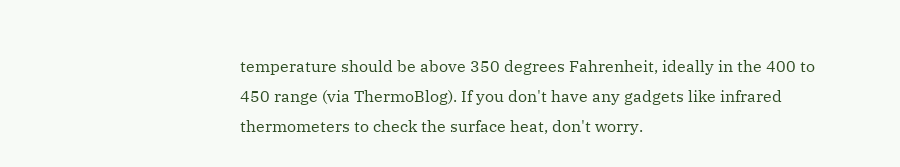temperature should be above 350 degrees Fahrenheit, ideally in the 400 to 450 range (via ThermoBlog). If you don't have any gadgets like infrared thermometers to check the surface heat, don't worry.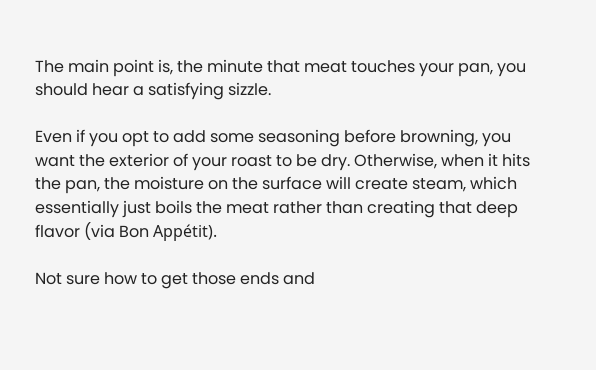The main point is, the minute that meat touches your pan, you should hear a satisfying sizzle.

Even if you opt to add some seasoning before browning, you want the exterior of your roast to be dry. Otherwise, when it hits the pan, the moisture on the surface will create steam, which essentially just boils the meat rather than creating that deep flavor (via Bon Appétit).

Not sure how to get those ends and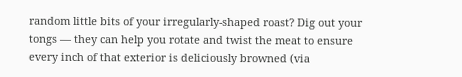random little bits of your irregularly-shaped roast? Dig out your tongs — they can help you rotate and twist the meat to ensure every inch of that exterior is deliciously browned (via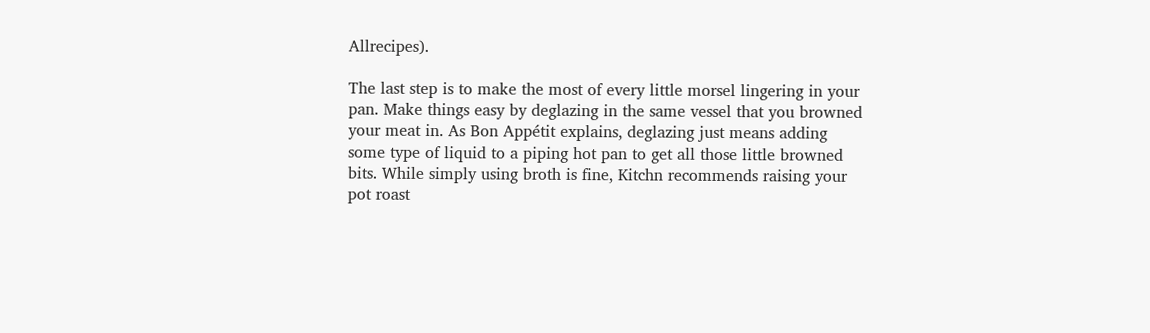Allrecipes).

The last step is to make the most of every little morsel lingering in your pan. Make things easy by deglazing in the same vessel that you browned your meat in. As Bon Appétit explains, deglazing just means adding some type of liquid to a piping hot pan to get all those little browned bits. While simply using broth is fine, Kitchn recommends raising your pot roast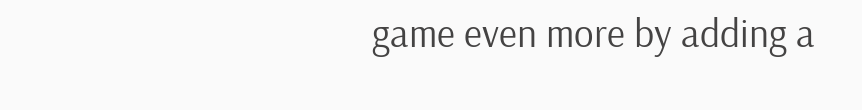game even more by adding a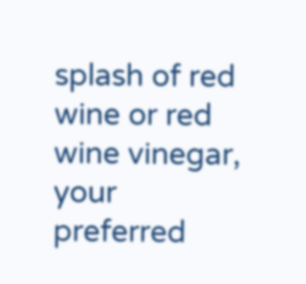splash of red wine or red wine vinegar, your preferred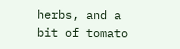herbs, and a bit of tomato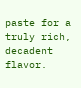paste for a truly rich, decadent flavor.